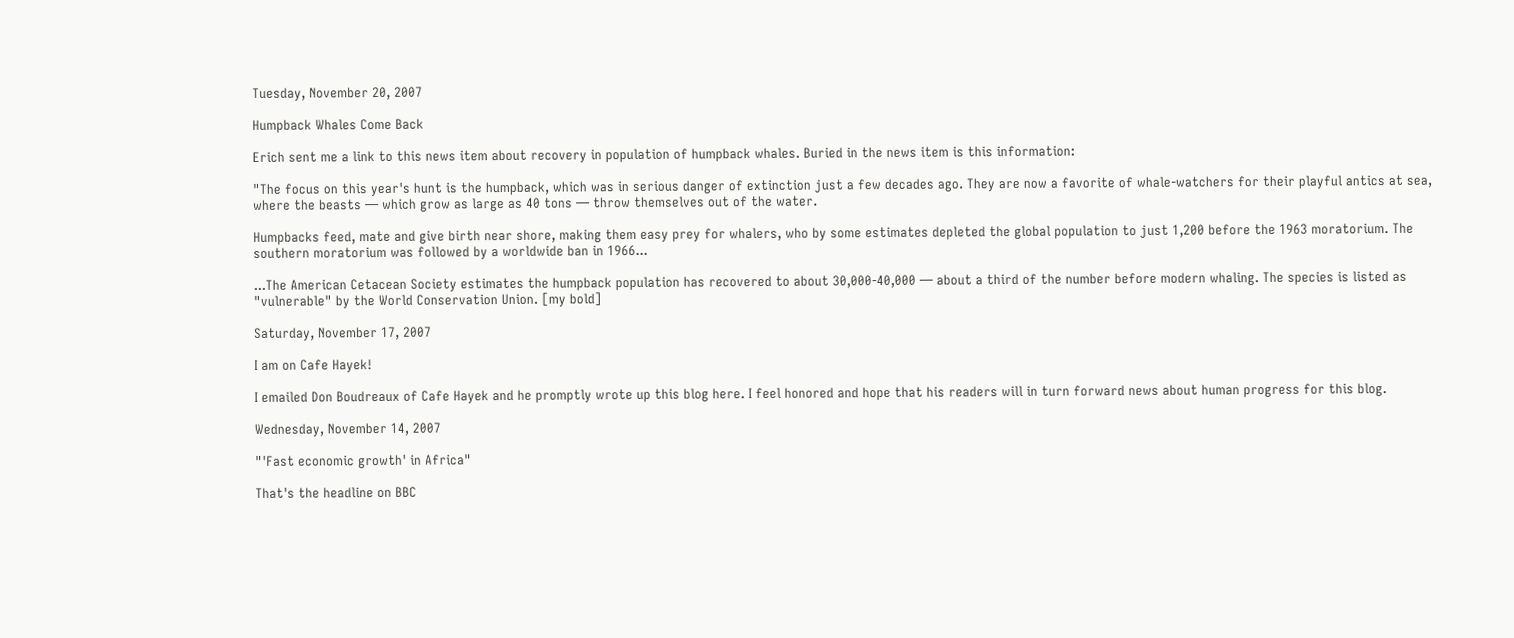Tuesday, November 20, 2007

Humpback Whales Come Back

Erich sent me a link to this news item about recovery in population of humpback whales. Buried in the news item is this information:

"The focus on this year's hunt is the humpback, which was in serious danger of extinction just a few decades ago. They are now a favorite of whale-watchers for their playful antics at sea, where the beasts — which grow as large as 40 tons — throw themselves out of the water.

Humpbacks feed, mate and give birth near shore, making them easy prey for whalers, who by some estimates depleted the global population to just 1,200 before the 1963 moratorium. The southern moratorium was followed by a worldwide ban in 1966...

...The American Cetacean Society estimates the humpback population has recovered to about 30,000-40,000 — about a third of the number before modern whaling. The species is listed as "vulnerable" by the World Conservation Union. [my bold]

Saturday, November 17, 2007

I am on Cafe Hayek!

I emailed Don Boudreaux of Cafe Hayek and he promptly wrote up this blog here. I feel honored and hope that his readers will in turn forward news about human progress for this blog.

Wednesday, November 14, 2007

"'Fast economic growth' in Africa"

That's the headline on BBC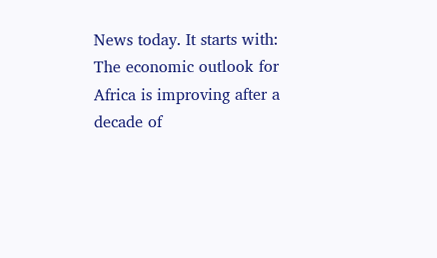News today. It starts with:
The economic outlook for Africa is improving after a decade of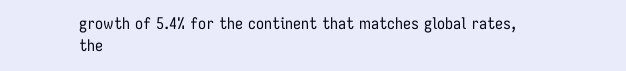growth of 5.4% for the continent that matches global rates, the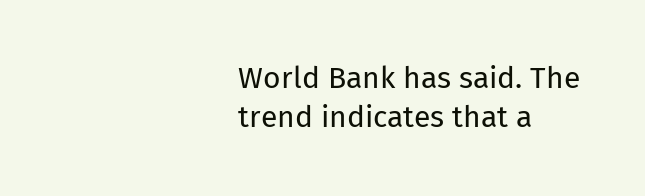World Bank has said. The trend indicates that a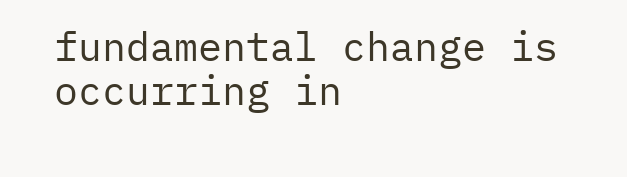fundamental change is occurring in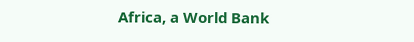Africa, a World Bank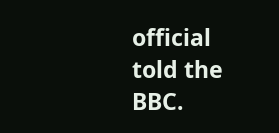official told the BBC.